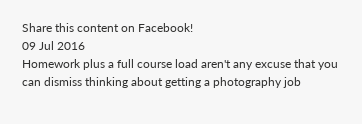Share this content on Facebook!
09 Jul 2016
Homework plus a full course load aren't any excuse that you can dismiss thinking about getting a photography job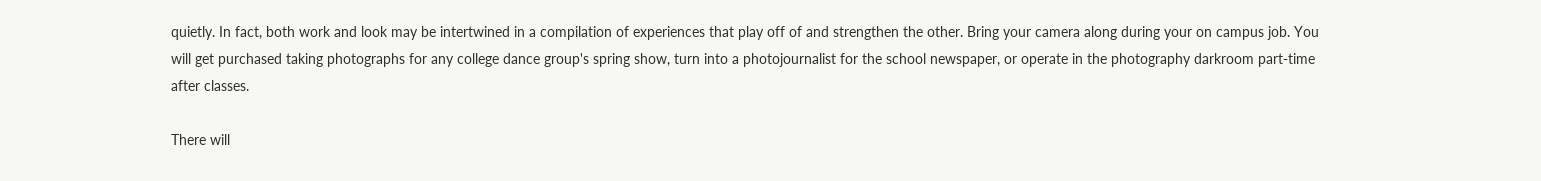quietly. In fact, both work and look may be intertwined in a compilation of experiences that play off of and strengthen the other. Bring your camera along during your on campus job. You will get purchased taking photographs for any college dance group's spring show, turn into a photojournalist for the school newspaper, or operate in the photography darkroom part-time after classes.

There will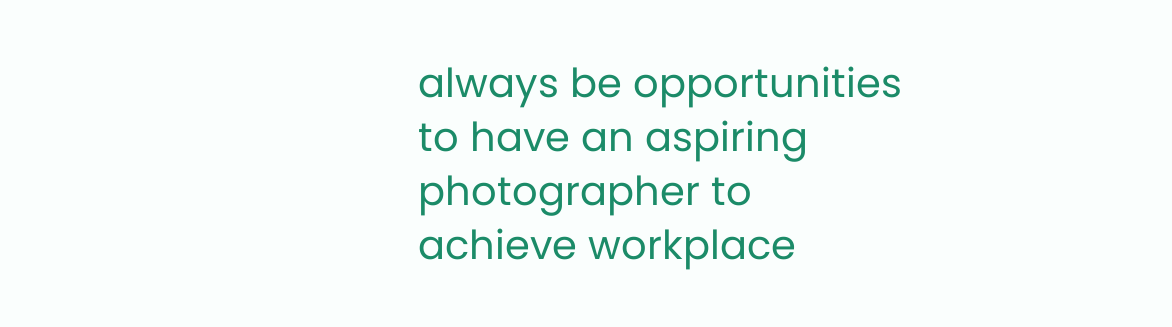always be opportunities to have an aspiring photographer to achieve workplace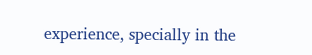experience, specially in the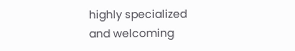highly specialized and welcoming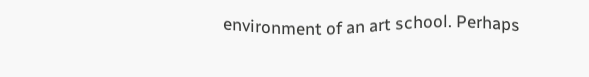environment of an art school. Perhaps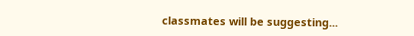classmates will be suggesting...